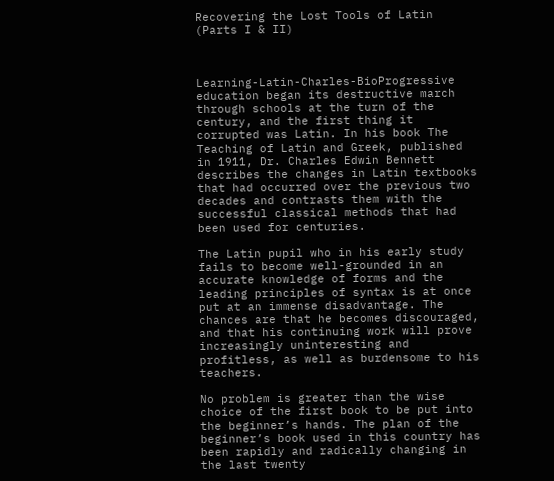Recovering the Lost Tools of Latin (Parts I & II)



Learning-Latin-Charles-BioProgressive education began its destructive march through schools at the turn of the century, and the first thing it corrupted was Latin. In his book The Teaching of Latin and Greek, published in 1911, Dr. Charles Edwin Bennett describes the changes in Latin textbooks that had occurred over the previous two decades and contrasts them with the successful classical methods that had been used for centuries.

The Latin pupil who in his early study fails to become well-grounded in an accurate knowledge of forms and the leading principles of syntax is at once put at an immense disadvantage. The chances are that he becomes discouraged, and that his continuing work will prove increasingly uninteresting and profitless, as well as burdensome to his teachers.

No problem is greater than the wise choice of the first book to be put into the beginner’s hands. The plan of the beginner’s book used in this country has been rapidly and radically changing in the last twenty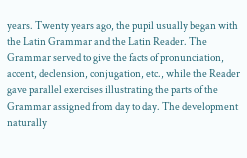years. Twenty years ago, the pupil usually began with the Latin Grammar and the Latin Reader. The Grammar served to give the facts of pronunciation, accent, declension, conjugation, etc., while the Reader gave parallel exercises illustrating the parts of the Grammar assigned from day to day. The development naturally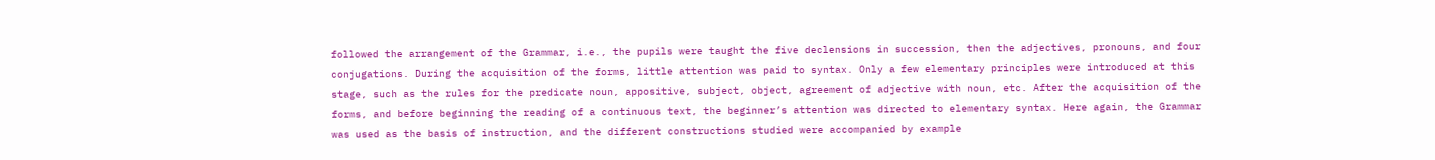followed the arrangement of the Grammar, i.e., the pupils were taught the five declensions in succession, then the adjectives, pronouns, and four conjugations. During the acquisition of the forms, little attention was paid to syntax. Only a few elementary principles were introduced at this stage, such as the rules for the predicate noun, appositive, subject, object, agreement of adjective with noun, etc. After the acquisition of the forms, and before beginning the reading of a continuous text, the beginner’s attention was directed to elementary syntax. Here again, the Grammar was used as the basis of instruction, and the different constructions studied were accompanied by example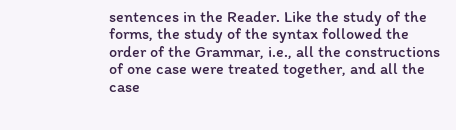sentences in the Reader. Like the study of the forms, the study of the syntax followed the order of the Grammar, i.e., all the constructions of one case were treated together, and all the case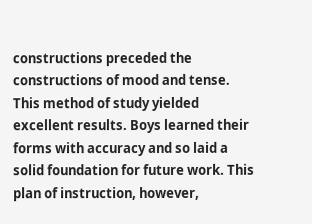constructions preceded the constructions of mood and tense. This method of study yielded excellent results. Boys learned their forms with accuracy and so laid a solid foundation for future work. This plan of instruction, however,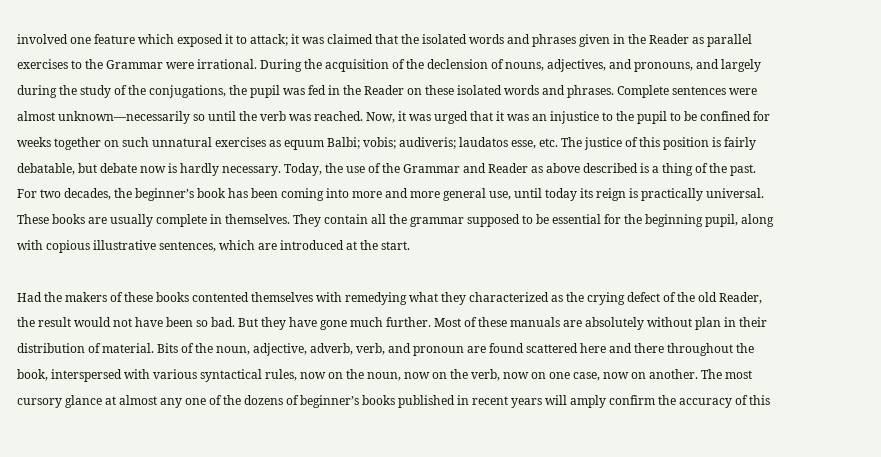involved one feature which exposed it to attack; it was claimed that the isolated words and phrases given in the Reader as parallel exercises to the Grammar were irrational. During the acquisition of the declension of nouns, adjectives, and pronouns, and largely during the study of the conjugations, the pupil was fed in the Reader on these isolated words and phrases. Complete sentences were almost unknown—necessarily so until the verb was reached. Now, it was urged that it was an injustice to the pupil to be confined for weeks together on such unnatural exercises as equum Balbi; vobis; audiveris; laudatos esse, etc. The justice of this position is fairly debatable, but debate now is hardly necessary. Today, the use of the Grammar and Reader as above described is a thing of the past. For two decades, the beginner’s book has been coming into more and more general use, until today its reign is practically universal. These books are usually complete in themselves. They contain all the grammar supposed to be essential for the beginning pupil, along with copious illustrative sentences, which are introduced at the start.

Had the makers of these books contented themselves with remedying what they characterized as the crying defect of the old Reader, the result would not have been so bad. But they have gone much further. Most of these manuals are absolutely without plan in their distribution of material. Bits of the noun, adjective, adverb, verb, and pronoun are found scattered here and there throughout the book, interspersed with various syntactical rules, now on the noun, now on the verb, now on one case, now on another. The most cursory glance at almost any one of the dozens of beginner’s books published in recent years will amply confirm the accuracy of this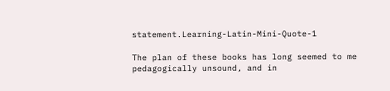statement.Learning-Latin-Mini-Quote-1

The plan of these books has long seemed to me pedagogically unsound, and in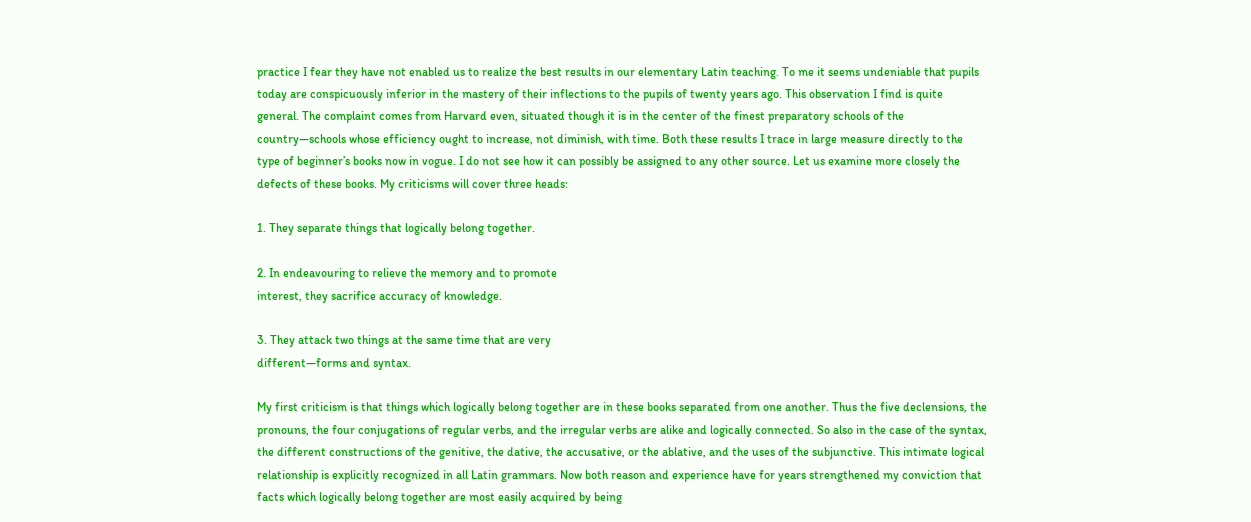practice I fear they have not enabled us to realize the best results in our elementary Latin teaching. To me it seems undeniable that pupils today are conspicuously inferior in the mastery of their inflections to the pupils of twenty years ago. This observation I find is quite general. The complaint comes from Harvard even, situated though it is in the center of the finest preparatory schools of the country—schools whose efficiency ought to increase, not diminish, with time. Both these results I trace in large measure directly to the type of beginner’s books now in vogue. I do not see how it can possibly be assigned to any other source. Let us examine more closely the defects of these books. My criticisms will cover three heads:

1. They separate things that logically belong together.

2. In endeavouring to relieve the memory and to promote
interest, they sacrifice accuracy of knowledge.

3. They attack two things at the same time that are very
different—forms and syntax.

My first criticism is that things which logically belong together are in these books separated from one another. Thus the five declensions, the pronouns, the four conjugations of regular verbs, and the irregular verbs are alike and logically connected. So also in the case of the syntax, the different constructions of the genitive, the dative, the accusative, or the ablative, and the uses of the subjunctive. This intimate logical relationship is explicitly recognized in all Latin grammars. Now both reason and experience have for years strengthened my conviction that facts which logically belong together are most easily acquired by being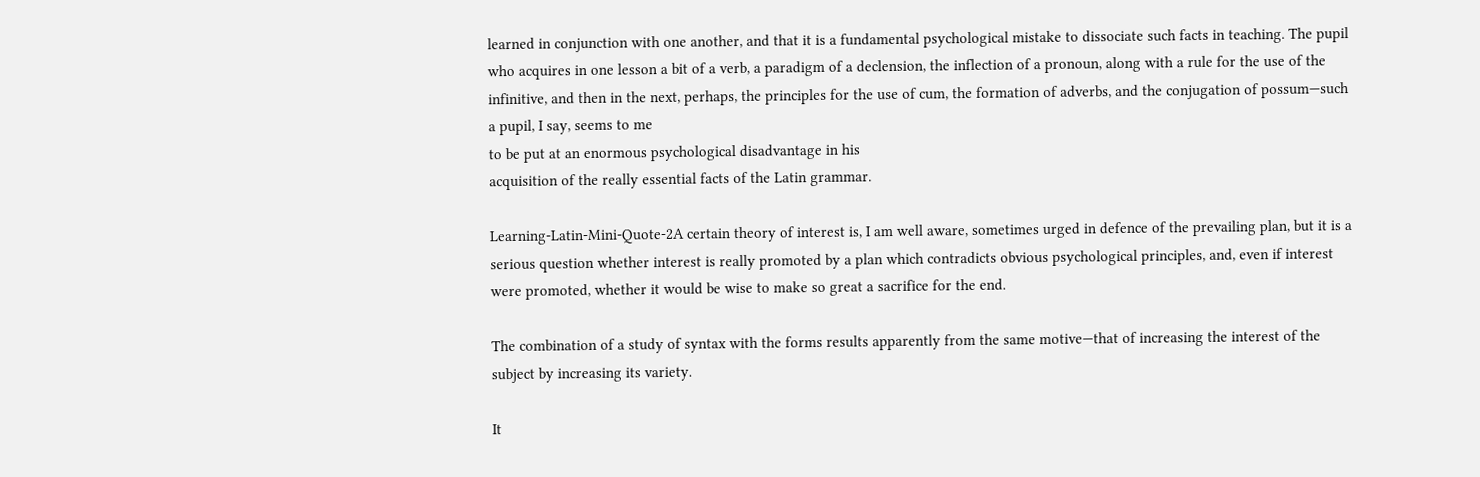learned in conjunction with one another, and that it is a fundamental psychological mistake to dissociate such facts in teaching. The pupil who acquires in one lesson a bit of a verb, a paradigm of a declension, the inflection of a pronoun, along with a rule for the use of the infinitive, and then in the next, perhaps, the principles for the use of cum, the formation of adverbs, and the conjugation of possum—such a pupil, I say, seems to me
to be put at an enormous psychological disadvantage in his
acquisition of the really essential facts of the Latin grammar.

Learning-Latin-Mini-Quote-2A certain theory of interest is, I am well aware, sometimes urged in defence of the prevailing plan, but it is a serious question whether interest is really promoted by a plan which contradicts obvious psychological principles, and, even if interest were promoted, whether it would be wise to make so great a sacrifice for the end.

The combination of a study of syntax with the forms results apparently from the same motive—that of increasing the interest of the subject by increasing its variety.

It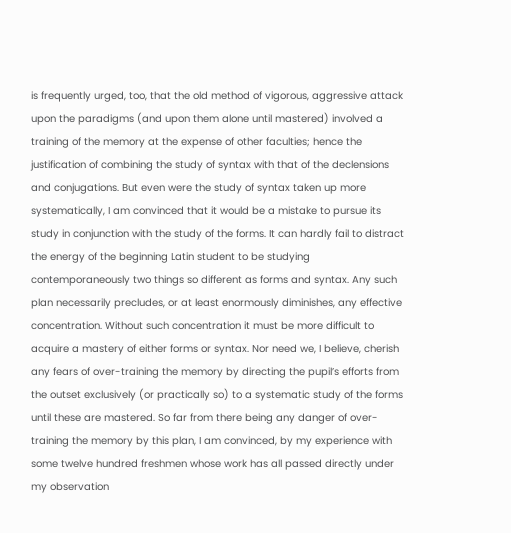is frequently urged, too, that the old method of vigorous, aggressive attack upon the paradigms (and upon them alone until mastered) involved a training of the memory at the expense of other faculties; hence the justification of combining the study of syntax with that of the declensions and conjugations. But even were the study of syntax taken up more systematically, I am convinced that it would be a mistake to pursue its study in conjunction with the study of the forms. It can hardly fail to distract the energy of the beginning Latin student to be studying contemporaneously two things so different as forms and syntax. Any such plan necessarily precludes, or at least enormously diminishes, any effective concentration. Without such concentration it must be more difficult to acquire a mastery of either forms or syntax. Nor need we, I believe, cherish any fears of over-training the memory by directing the pupil’s efforts from the outset exclusively (or practically so) to a systematic study of the forms until these are mastered. So far from there being any danger of over-training the memory by this plan, I am convinced, by my experience with some twelve hundred freshmen whose work has all passed directly under my observation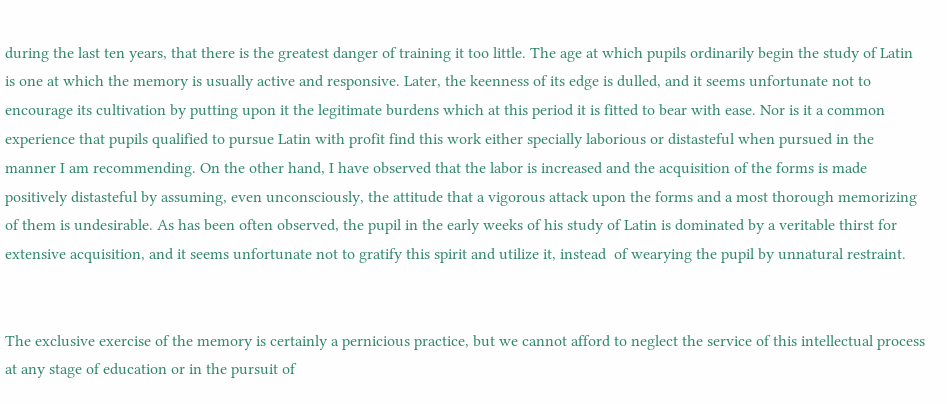during the last ten years, that there is the greatest danger of training it too little. The age at which pupils ordinarily begin the study of Latin is one at which the memory is usually active and responsive. Later, the keenness of its edge is dulled, and it seems unfortunate not to encourage its cultivation by putting upon it the legitimate burdens which at this period it is fitted to bear with ease. Nor is it a common experience that pupils qualified to pursue Latin with profit find this work either specially laborious or distasteful when pursued in the manner I am recommending. On the other hand, I have observed that the labor is increased and the acquisition of the forms is made positively distasteful by assuming, even unconsciously, the attitude that a vigorous attack upon the forms and a most thorough memorizing of them is undesirable. As has been often observed, the pupil in the early weeks of his study of Latin is dominated by a veritable thirst for extensive acquisition, and it seems unfortunate not to gratify this spirit and utilize it, instead  of wearying the pupil by unnatural restraint.


The exclusive exercise of the memory is certainly a pernicious practice, but we cannot afford to neglect the service of this intellectual process at any stage of education or in the pursuit of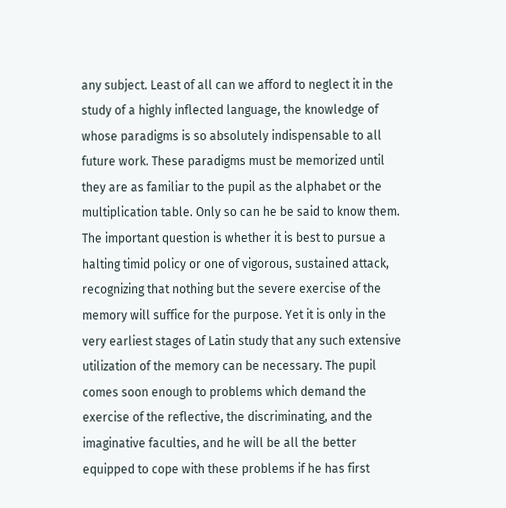any subject. Least of all can we afford to neglect it in the study of a highly inflected language, the knowledge of whose paradigms is so absolutely indispensable to all future work. These paradigms must be memorized until they are as familiar to the pupil as the alphabet or the multiplication table. Only so can he be said to know them. The important question is whether it is best to pursue a halting timid policy or one of vigorous, sustained attack, recognizing that nothing but the severe exercise of the memory will suffice for the purpose. Yet it is only in the very earliest stages of Latin study that any such extensive utilization of the memory can be necessary. The pupil comes soon enough to problems which demand the exercise of the reflective, the discriminating, and the imaginative faculties, and he will be all the better equipped to cope with these problems if he has first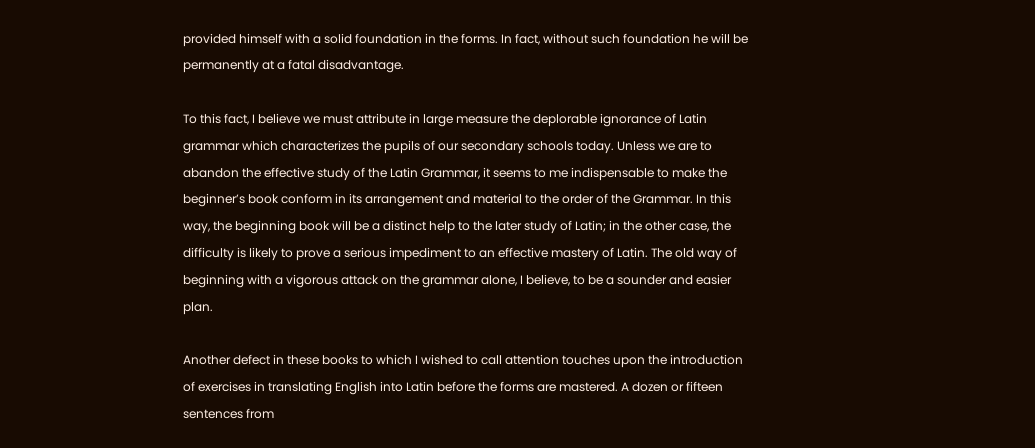provided himself with a solid foundation in the forms. In fact, without such foundation he will be permanently at a fatal disadvantage.

To this fact, I believe we must attribute in large measure the deplorable ignorance of Latin grammar which characterizes the pupils of our secondary schools today. Unless we are to abandon the effective study of the Latin Grammar, it seems to me indispensable to make the beginner’s book conform in its arrangement and material to the order of the Grammar. In this way, the beginning book will be a distinct help to the later study of Latin; in the other case, the difficulty is likely to prove a serious impediment to an effective mastery of Latin. The old way of beginning with a vigorous attack on the grammar alone, I believe, to be a sounder and easier plan.

Another defect in these books to which I wished to call attention touches upon the introduction of exercises in translating English into Latin before the forms are mastered. A dozen or fifteen sentences from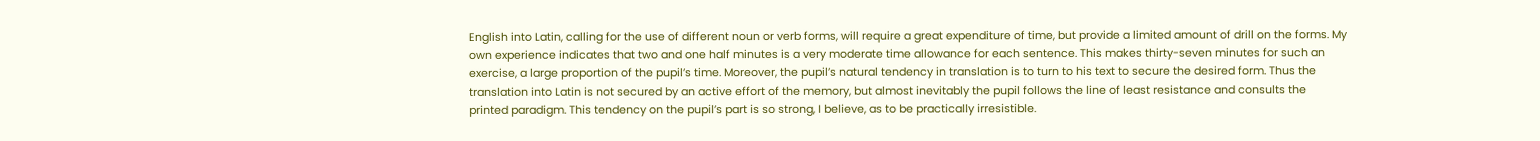English into Latin, calling for the use of different noun or verb forms, will require a great expenditure of time, but provide a limited amount of drill on the forms. My own experience indicates that two and one half minutes is a very moderate time allowance for each sentence. This makes thirty-seven minutes for such an exercise, a large proportion of the pupil’s time. Moreover, the pupil’s natural tendency in translation is to turn to his text to secure the desired form. Thus the translation into Latin is not secured by an active effort of the memory, but almost inevitably the pupil follows the line of least resistance and consults the printed paradigm. This tendency on the pupil’s part is so strong, I believe, as to be practically irresistible.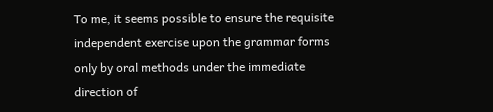To me, it seems possible to ensure the requisite independent exercise upon the grammar forms only by oral methods under the immediate direction of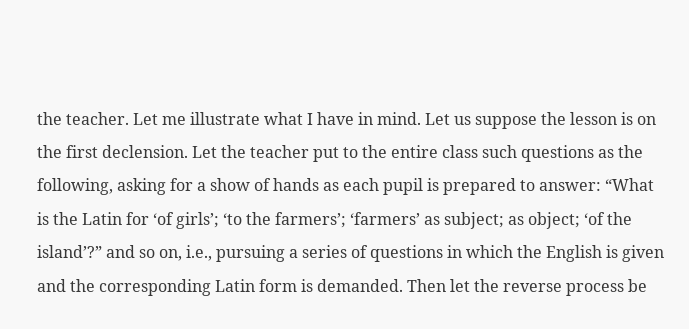the teacher. Let me illustrate what I have in mind. Let us suppose the lesson is on the first declension. Let the teacher put to the entire class such questions as the following, asking for a show of hands as each pupil is prepared to answer: “What is the Latin for ‘of girls’; ‘to the farmers’; ‘farmers’ as subject; as object; ‘of the island’?” and so on, i.e., pursuing a series of questions in which the English is given and the corresponding Latin form is demanded. Then let the reverse process be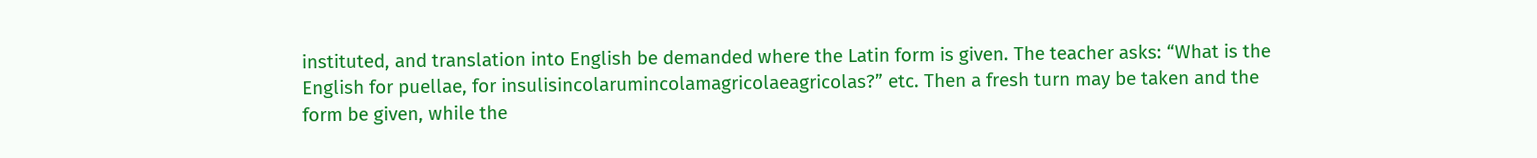instituted, and translation into English be demanded where the Latin form is given. The teacher asks: “What is the English for puellae, for insulisincolarumincolamagricolaeagricolas?” etc. Then a fresh turn may be taken and the form be given, while the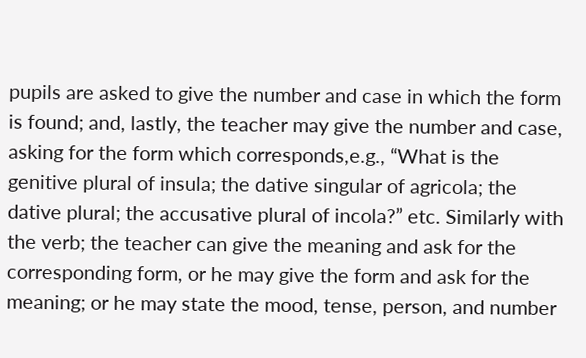pupils are asked to give the number and case in which the form is found; and, lastly, the teacher may give the number and case, asking for the form which corresponds,e.g., “What is the genitive plural of insula; the dative singular of agricola; the dative plural; the accusative plural of incola?” etc. Similarly with the verb; the teacher can give the meaning and ask for the corresponding form, or he may give the form and ask for the meaning; or he may state the mood, tense, person, and number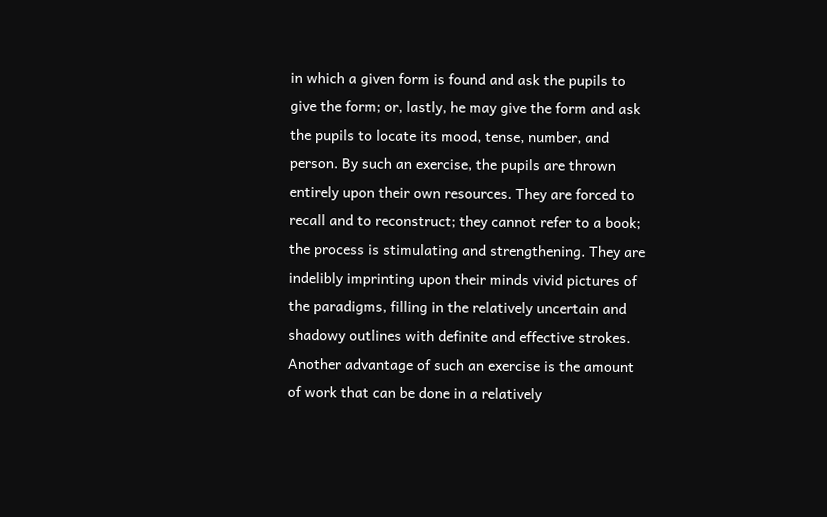in which a given form is found and ask the pupils to give the form; or, lastly, he may give the form and ask the pupils to locate its mood, tense, number, and person. By such an exercise, the pupils are thrown entirely upon their own resources. They are forced to recall and to reconstruct; they cannot refer to a book; the process is stimulating and strengthening. They are indelibly imprinting upon their minds vivid pictures of the paradigms, filling in the relatively uncertain and shadowy outlines with definite and effective strokes. Another advantage of such an exercise is the amount of work that can be done in a relatively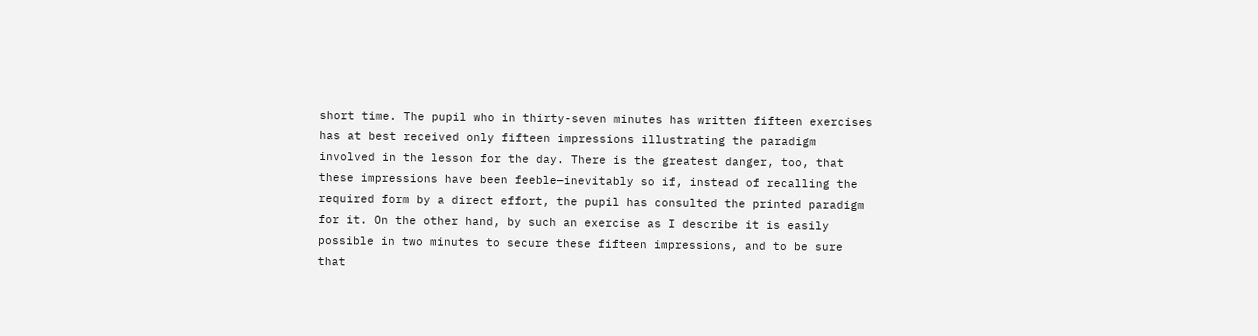short time. The pupil who in thirty-seven minutes has written fifteen exercises has at best received only fifteen impressions illustrating the paradigm involved in the lesson for the day. There is the greatest danger, too, that these impressions have been feeble—inevitably so if, instead of recalling the required form by a direct effort, the pupil has consulted the printed paradigm for it. On the other hand, by such an exercise as I describe it is easily possible in two minutes to secure these fifteen impressions, and to be sure that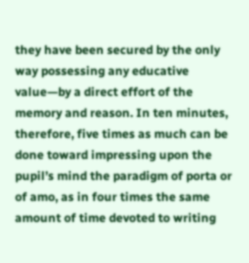they have been secured by the only way possessing any educative value—by a direct effort of the memory and reason. In ten minutes, therefore, five times as much can be done toward impressing upon the pupil’s mind the paradigm of porta or of amo, as in four times the same amount of time devoted to writing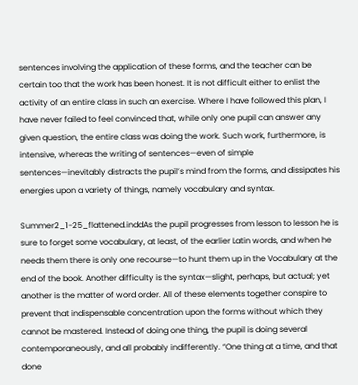sentences involving the application of these forms, and the teacher can be certain too that the work has been honest. It is not difficult either to enlist the activity of an entire class in such an exercise. Where I have followed this plan, I have never failed to feel convinced that, while only one pupil can answer any given question, the entire class was doing the work. Such work, furthermore, is intensive, whereas the writing of sentences—even of simple sentences—inevitably distracts the pupil’s mind from the forms, and dissipates his energies upon a variety of things, namely vocabulary and syntax.

Summer2_1-25_flattened.inddAs the pupil progresses from lesson to lesson he is sure to forget some vocabulary, at least, of the earlier Latin words, and when he needs them there is only one recourse—to hunt them up in the Vocabulary at the end of the book. Another difficulty is the syntax—slight, perhaps, but actual; yet another is the matter of word order. All of these elements together conspire to prevent that indispensable concentration upon the forms without which they cannot be mastered. Instead of doing one thing, the pupil is doing several contemporaneously, and all probably indifferently. “One thing at a time, and that done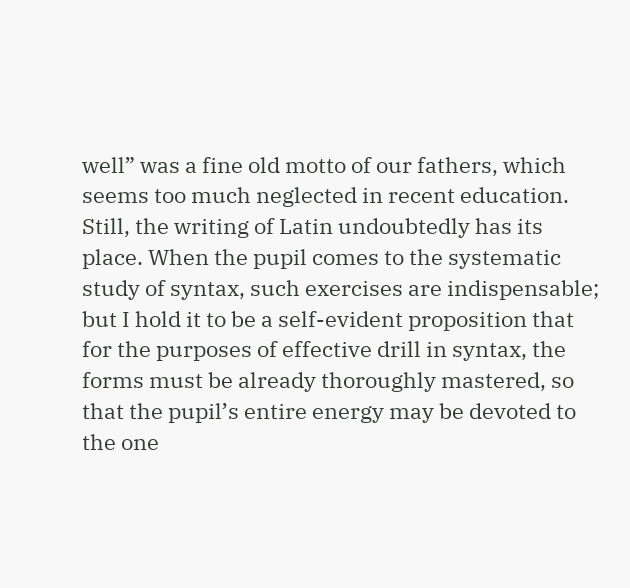well” was a fine old motto of our fathers, which seems too much neglected in recent education. Still, the writing of Latin undoubtedly has its place. When the pupil comes to the systematic study of syntax, such exercises are indispensable; but I hold it to be a self-evident proposition that for the purposes of effective drill in syntax, the forms must be already thoroughly mastered, so that the pupil’s entire energy may be devoted to the one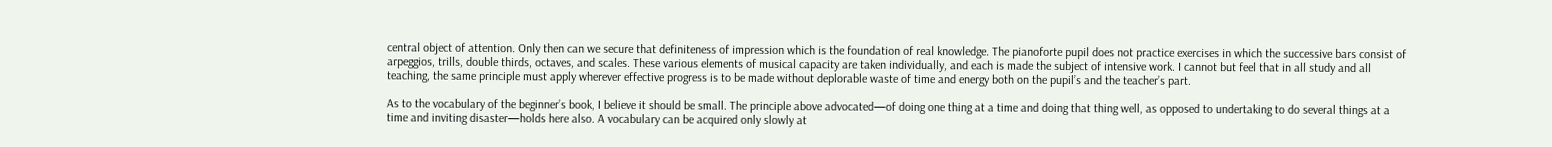central object of attention. Only then can we secure that definiteness of impression which is the foundation of real knowledge. The pianoforte pupil does not practice exercises in which the successive bars consist of arpeggios, trills, double thirds, octaves, and scales. These various elements of musical capacity are taken individually, and each is made the subject of intensive work. I cannot but feel that in all study and all teaching, the same principle must apply wherever effective progress is to be made without deplorable waste of time and energy both on the pupil’s and the teacher’s part.

As to the vocabulary of the beginner’s book, I believe it should be small. The principle above advocated—of doing one thing at a time and doing that thing well, as opposed to undertaking to do several things at a time and inviting disaster—holds here also. A vocabulary can be acquired only slowly at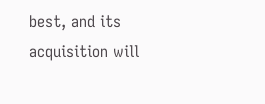best, and its acquisition will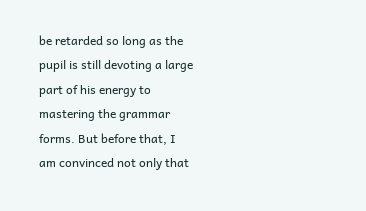be retarded so long as the pupil is still devoting a large part of his energy to mastering the grammar forms. But before that, I am convinced not only that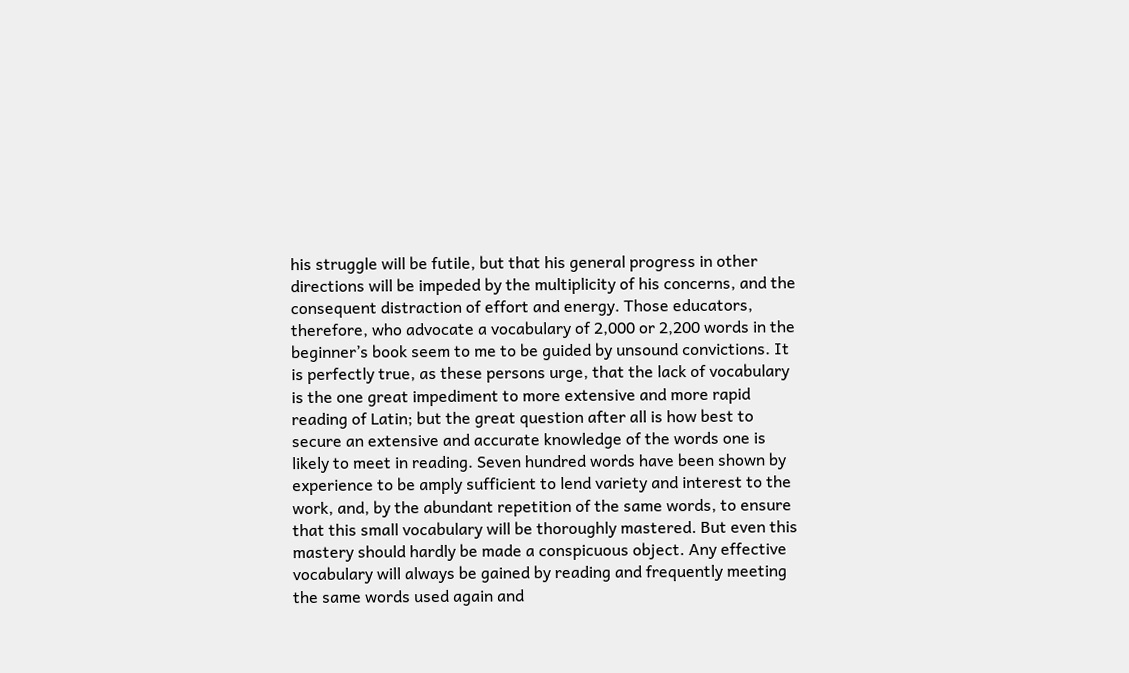his struggle will be futile, but that his general progress in other directions will be impeded by the multiplicity of his concerns, and the consequent distraction of effort and energy. Those educators, therefore, who advocate a vocabulary of 2,000 or 2,200 words in the beginner’s book seem to me to be guided by unsound convictions. It is perfectly true, as these persons urge, that the lack of vocabulary is the one great impediment to more extensive and more rapid reading of Latin; but the great question after all is how best to secure an extensive and accurate knowledge of the words one is likely to meet in reading. Seven hundred words have been shown by experience to be amply sufficient to lend variety and interest to the work, and, by the abundant repetition of the same words, to ensure that this small vocabulary will be thoroughly mastered. But even this mastery should hardly be made a conspicuous object. Any effective vocabulary will always be gained by reading and frequently meeting the same words used again and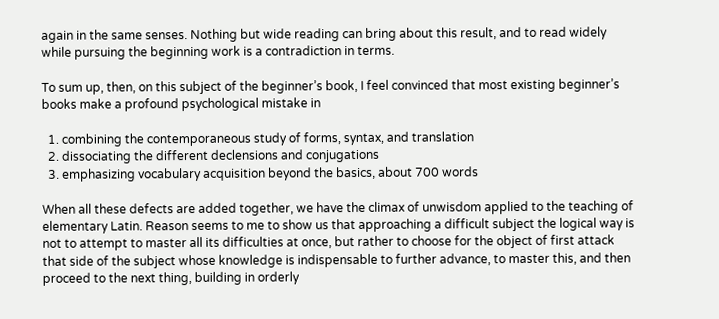again in the same senses. Nothing but wide reading can bring about this result, and to read widely while pursuing the beginning work is a contradiction in terms.

To sum up, then, on this subject of the beginner’s book, I feel convinced that most existing beginner’s books make a profound psychological mistake in

  1. combining the contemporaneous study of forms, syntax, and translation
  2. dissociating the different declensions and conjugations
  3. emphasizing vocabulary acquisition beyond the basics, about 700 words

When all these defects are added together, we have the climax of unwisdom applied to the teaching of elementary Latin. Reason seems to me to show us that approaching a difficult subject the logical way is not to attempt to master all its difficulties at once, but rather to choose for the object of first attack that side of the subject whose knowledge is indispensable to further advance, to master this, and then proceed to the next thing, building in orderly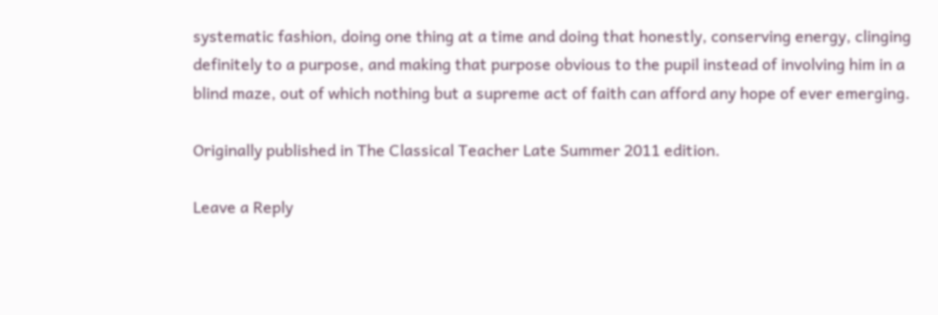systematic fashion, doing one thing at a time and doing that honestly, conserving energy, clinging definitely to a purpose, and making that purpose obvious to the pupil instead of involving him in a blind maze, out of which nothing but a supreme act of faith can afford any hope of ever emerging.

Originally published in The Classical Teacher Late Summer 2011 edition.

Leave a Reply